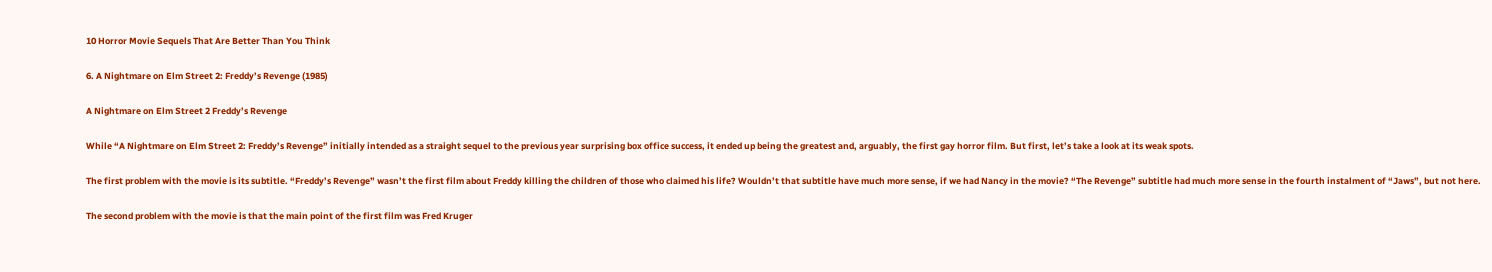10 Horror Movie Sequels That Are Better Than You Think

6. A Nightmare on Elm Street 2: Freddy’s Revenge (1985)

A Nightmare on Elm Street 2 Freddy’s Revenge

While “A Nightmare on Elm Street 2: Freddy’s Revenge” initially intended as a straight sequel to the previous year surprising box office success, it ended up being the greatest and, arguably, the first gay horror film. But first, let’s take a look at its weak spots.

The first problem with the movie is its subtitle. “Freddy’s Revenge” wasn’t the first film about Freddy killing the children of those who claimed his life? Wouldn’t that subtitle have much more sense, if we had Nancy in the movie? “The Revenge” subtitle had much more sense in the fourth instalment of “Jaws”, but not here.

The second problem with the movie is that the main point of the first film was Fred Kruger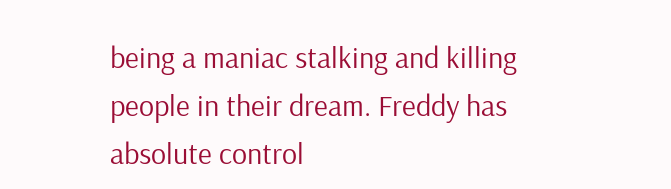being a maniac stalking and killing people in their dream. Freddy has absolute control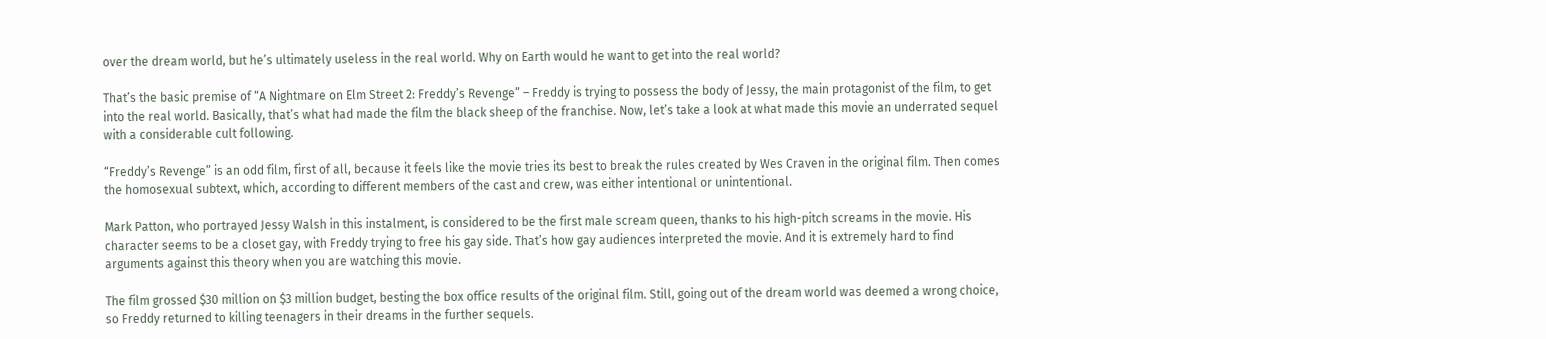over the dream world, but he’s ultimately useless in the real world. Why on Earth would he want to get into the real world?

That’s the basic premise of “A Nightmare on Elm Street 2: Freddy’s Revenge” – Freddy is trying to possess the body of Jessy, the main protagonist of the film, to get into the real world. Basically, that’s what had made the film the black sheep of the franchise. Now, let’s take a look at what made this movie an underrated sequel with a considerable cult following.

“Freddy’s Revenge” is an odd film, first of all, because it feels like the movie tries its best to break the rules created by Wes Craven in the original film. Then comes the homosexual subtext, which, according to different members of the cast and crew, was either intentional or unintentional.

Mark Patton, who portrayed Jessy Walsh in this instalment, is considered to be the first male scream queen, thanks to his high-pitch screams in the movie. His character seems to be a closet gay, with Freddy trying to free his gay side. That’s how gay audiences interpreted the movie. And it is extremely hard to find arguments against this theory when you are watching this movie.

The film grossed $30 million on $3 million budget, besting the box office results of the original film. Still, going out of the dream world was deemed a wrong choice, so Freddy returned to killing teenagers in their dreams in the further sequels.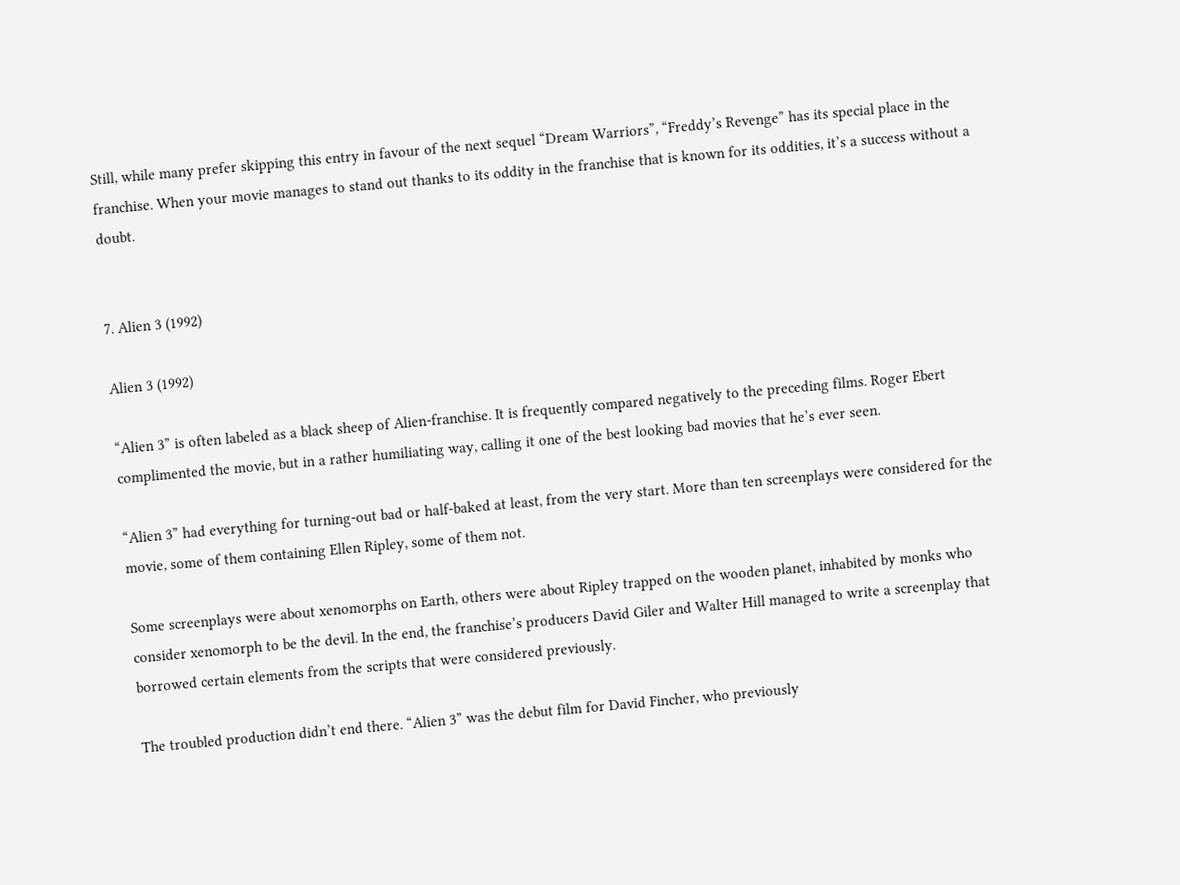Still, while many prefer skipping this entry in favour of the next sequel “Dream Warriors”, “Freddy’s Revenge” has its special place in the franchise. When your movie manages to stand out thanks to its oddity in the franchise that is known for its oddities, it’s a success without a doubt.


7. Alien 3 (1992)

Alien 3 (1992)

“Alien 3” is often labeled as a black sheep of Alien-franchise. It is frequently compared negatively to the preceding films. Roger Ebert complimented the movie, but in a rather humiliating way, calling it one of the best looking bad movies that he’s ever seen.

“Alien 3” had everything for turning-out bad or half-baked at least, from the very start. More than ten screenplays were considered for the movie, some of them containing Ellen Ripley, some of them not.

Some screenplays were about xenomorphs on Earth, others were about Ripley trapped on the wooden planet, inhabited by monks who consider xenomorph to be the devil. In the end, the franchise’s producers David Giler and Walter Hill managed to write a screenplay that borrowed certain elements from the scripts that were considered previously.

The troubled production didn’t end there. “Alien 3” was the debut film for David Fincher, who previously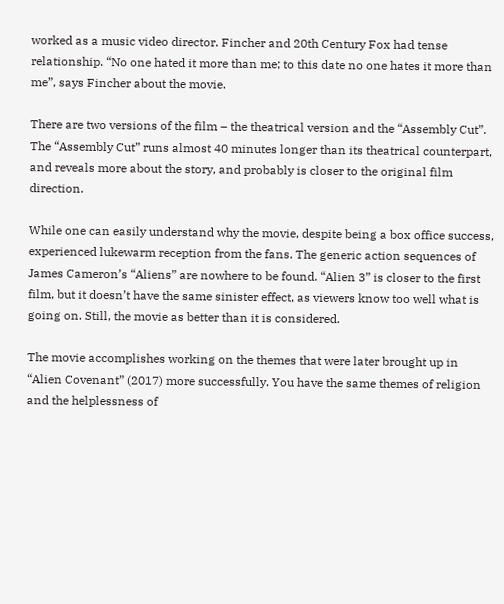worked as a music video director. Fincher and 20th Century Fox had tense relationship. “No one hated it more than me; to this date no one hates it more than me”, says Fincher about the movie.

There are two versions of the film – the theatrical version and the “Assembly Cut”. The “Assembly Cut” runs almost 40 minutes longer than its theatrical counterpart, and reveals more about the story, and probably is closer to the original film direction.

While one can easily understand why the movie, despite being a box office success, experienced lukewarm reception from the fans. The generic action sequences of James Cameron’s “Aliens” are nowhere to be found. “Alien 3” is closer to the first film, but it doesn’t have the same sinister effect, as viewers know too well what is going on. Still, the movie as better than it is considered.

The movie accomplishes working on the themes that were later brought up in “Alien Covenant” (2017) more successfully. You have the same themes of religion and the helplessness of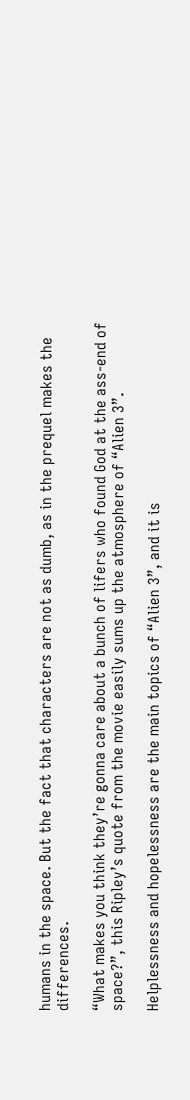humans in the space. But the fact that characters are not as dumb, as in the prequel makes the differences.

“What makes you think they’re gonna care about a bunch of lifers who found God at the ass-end of space?”, this Ripley’s quote from the movie easily sums up the atmosphere of “Alien 3”.

Helplessness and hopelessness are the main topics of “Alien 3”, and it is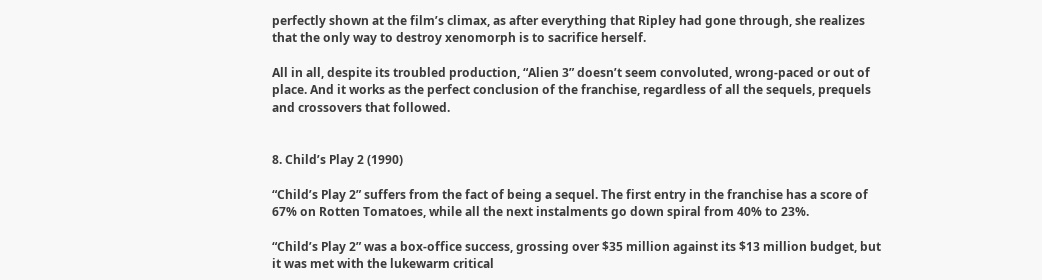perfectly shown at the film’s climax, as after everything that Ripley had gone through, she realizes that the only way to destroy xenomorph is to sacrifice herself.

All in all, despite its troubled production, “Alien 3” doesn’t seem convoluted, wrong-paced or out of place. And it works as the perfect conclusion of the franchise, regardless of all the sequels, prequels and crossovers that followed.


8. Child’s Play 2 (1990)

“Child’s Play 2” suffers from the fact of being a sequel. The first entry in the franchise has a score of 67% on Rotten Tomatoes, while all the next instalments go down spiral from 40% to 23%.

“Child’s Play 2” was a box-office success, grossing over $35 million against its $13 million budget, but it was met with the lukewarm critical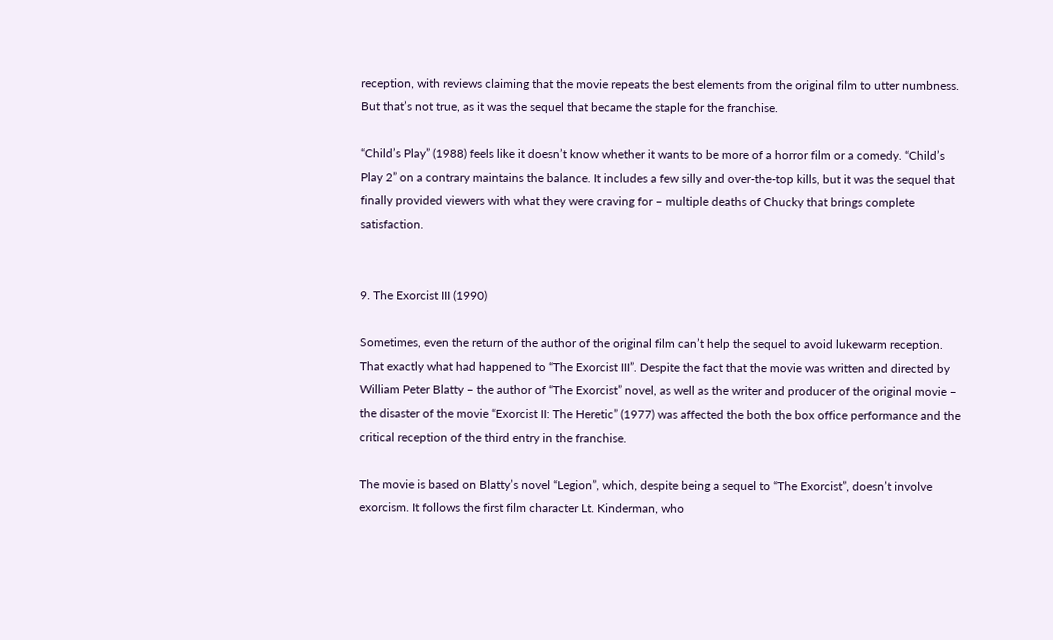reception, with reviews claiming that the movie repeats the best elements from the original film to utter numbness. But that’s not true, as it was the sequel that became the staple for the franchise.

“Child’s Play” (1988) feels like it doesn’t know whether it wants to be more of a horror film or a comedy. “Child’s Play 2” on a contrary maintains the balance. It includes a few silly and over-the-top kills, but it was the sequel that finally provided viewers with what they were craving for – multiple deaths of Chucky that brings complete satisfaction.


9. The Exorcist III (1990)

Sometimes, even the return of the author of the original film can’t help the sequel to avoid lukewarm reception. That exactly what had happened to “The Exorcist III”. Despite the fact that the movie was written and directed by William Peter Blatty – the author of “The Exorcist” novel, as well as the writer and producer of the original movie – the disaster of the movie “Exorcist II: The Heretic” (1977) was affected the both the box office performance and the critical reception of the third entry in the franchise.

The movie is based on Blatty’s novel “Legion”, which, despite being a sequel to “The Exorcist”, doesn’t involve exorcism. It follows the first film character Lt. Kinderman, who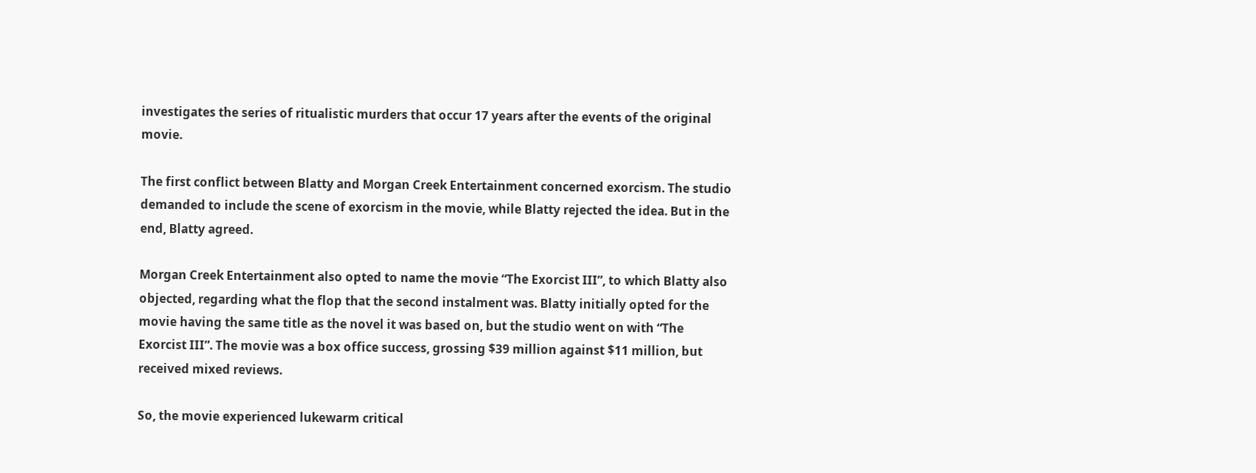investigates the series of ritualistic murders that occur 17 years after the events of the original movie.

The first conflict between Blatty and Morgan Creek Entertainment concerned exorcism. The studio demanded to include the scene of exorcism in the movie, while Blatty rejected the idea. But in the end, Blatty agreed.

Morgan Creek Entertainment also opted to name the movie “The Exorcist III”, to which Blatty also objected, regarding what the flop that the second instalment was. Blatty initially opted for the movie having the same title as the novel it was based on, but the studio went on with “The Exorcist III”. The movie was a box office success, grossing $39 million against $11 million, but received mixed reviews.

So, the movie experienced lukewarm critical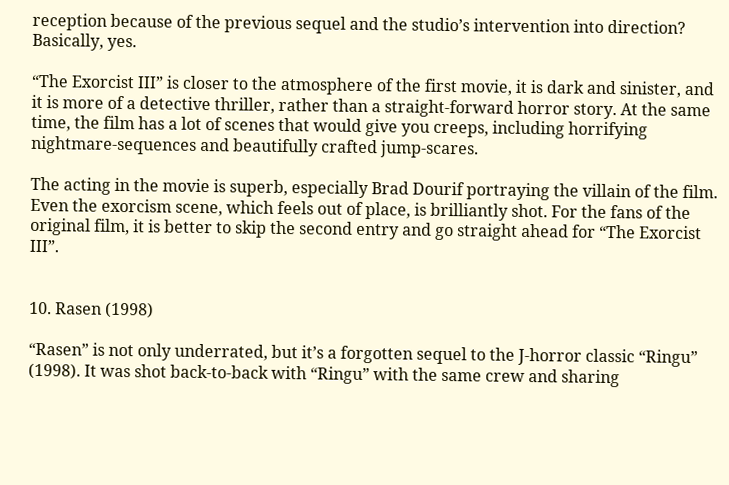reception because of the previous sequel and the studio’s intervention into direction? Basically, yes.

“The Exorcist III” is closer to the atmosphere of the first movie, it is dark and sinister, and it is more of a detective thriller, rather than a straight-forward horror story. At the same time, the film has a lot of scenes that would give you creeps, including horrifying nightmare-sequences and beautifully crafted jump-scares.

The acting in the movie is superb, especially Brad Dourif portraying the villain of the film. Even the exorcism scene, which feels out of place, is brilliantly shot. For the fans of the original film, it is better to skip the second entry and go straight ahead for “The Exorcist III”.


10. Rasen (1998)

“Rasen” is not only underrated, but it’s a forgotten sequel to the J-horror classic “Ringu” (1998). It was shot back-to-back with “Ringu” with the same crew and sharing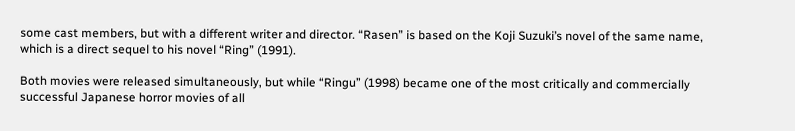some cast members, but with a different writer and director. “Rasen” is based on the Koji Suzuki’s novel of the same name, which is a direct sequel to his novel “Ring” (1991).

Both movies were released simultaneously, but while “Ringu” (1998) became one of the most critically and commercially successful Japanese horror movies of all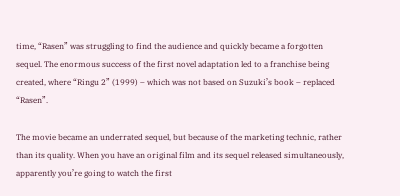time, “Rasen” was struggling to find the audience and quickly became a forgotten sequel. The enormous success of the first novel adaptation led to a franchise being created, where “Ringu 2” (1999) – which was not based on Suzuki’s book – replaced “Rasen”.

The movie became an underrated sequel, but because of the marketing technic, rather than its quality. When you have an original film and its sequel released simultaneously, apparently you’re going to watch the first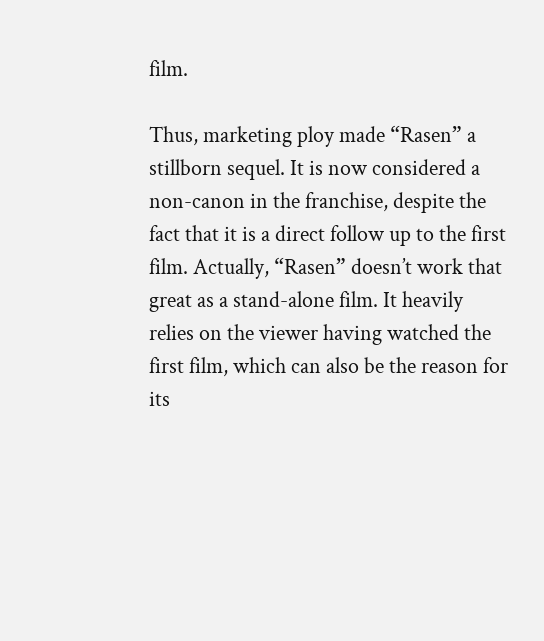film.

Thus, marketing ploy made “Rasen” a stillborn sequel. It is now considered a non-canon in the franchise, despite the fact that it is a direct follow up to the first film. Actually, “Rasen” doesn’t work that great as a stand-alone film. It heavily relies on the viewer having watched the first film, which can also be the reason for its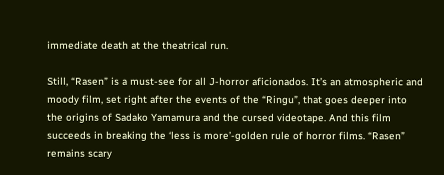immediate death at the theatrical run.

Still, “Rasen” is a must-see for all J-horror aficionados. It’s an atmospheric and moody film, set right after the events of the “Ringu”, that goes deeper into the origins of Sadako Yamamura and the cursed videotape. And this film succeeds in breaking the ‘less is more’-golden rule of horror films. “Rasen” remains scary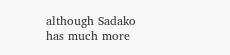although Sadako has much more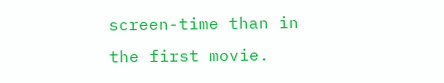screen-time than in the first movie.